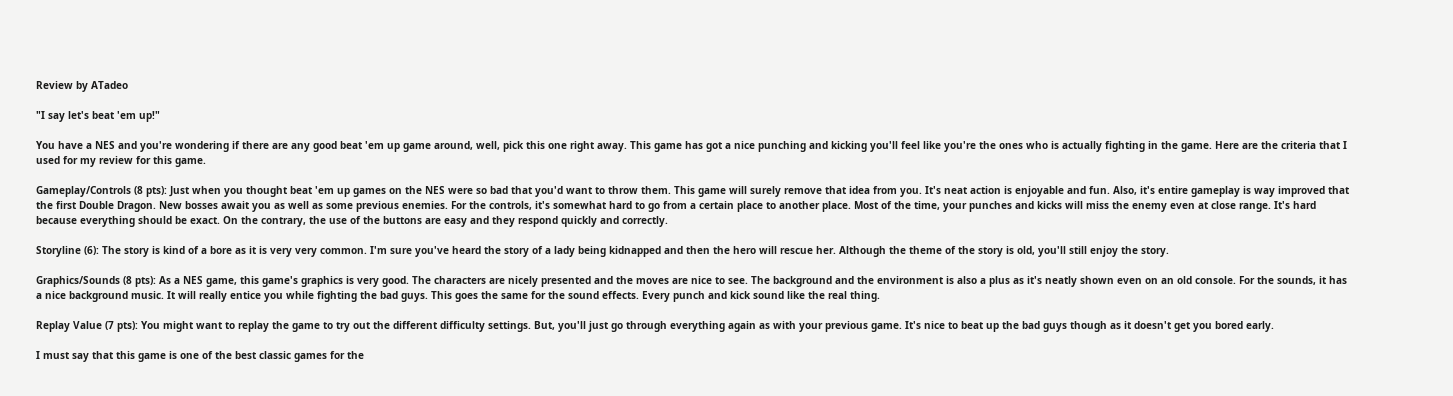Review by ATadeo

"I say let's beat 'em up!"

You have a NES and you're wondering if there are any good beat 'em up game around, well, pick this one right away. This game has got a nice punching and kicking you'll feel like you're the ones who is actually fighting in the game. Here are the criteria that I used for my review for this game.

Gameplay/Controls (8 pts): Just when you thought beat 'em up games on the NES were so bad that you'd want to throw them. This game will surely remove that idea from you. It's neat action is enjoyable and fun. Also, it's entire gameplay is way improved that the first Double Dragon. New bosses await you as well as some previous enemies. For the controls, it's somewhat hard to go from a certain place to another place. Most of the time, your punches and kicks will miss the enemy even at close range. It's hard because everything should be exact. On the contrary, the use of the buttons are easy and they respond quickly and correctly.

Storyline (6): The story is kind of a bore as it is very very common. I'm sure you've heard the story of a lady being kidnapped and then the hero will rescue her. Although the theme of the story is old, you'll still enjoy the story.

Graphics/Sounds (8 pts): As a NES game, this game's graphics is very good. The characters are nicely presented and the moves are nice to see. The background and the environment is also a plus as it's neatly shown even on an old console. For the sounds, it has a nice background music. It will really entice you while fighting the bad guys. This goes the same for the sound effects. Every punch and kick sound like the real thing.

Replay Value (7 pts): You might want to replay the game to try out the different difficulty settings. But, you'll just go through everything again as with your previous game. It's nice to beat up the bad guys though as it doesn't get you bored early.

I must say that this game is one of the best classic games for the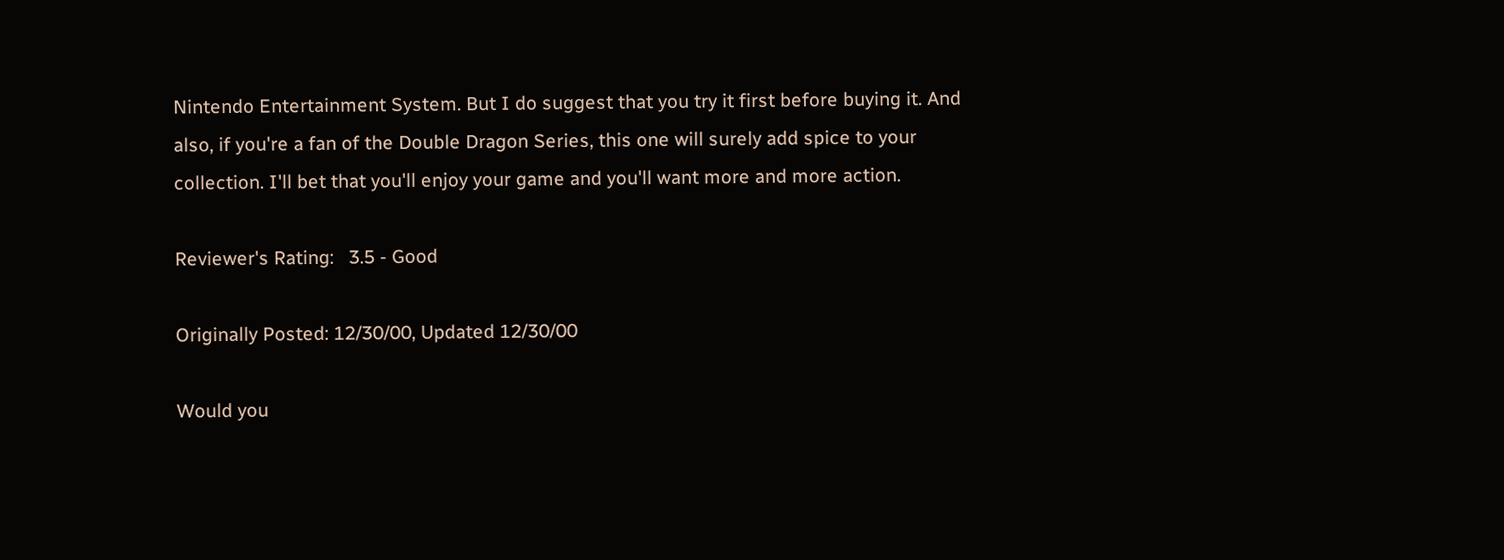Nintendo Entertainment System. But I do suggest that you try it first before buying it. And also, if you're a fan of the Double Dragon Series, this one will surely add spice to your collection. I'll bet that you'll enjoy your game and you'll want more and more action.

Reviewer's Rating:   3.5 - Good

Originally Posted: 12/30/00, Updated 12/30/00

Would you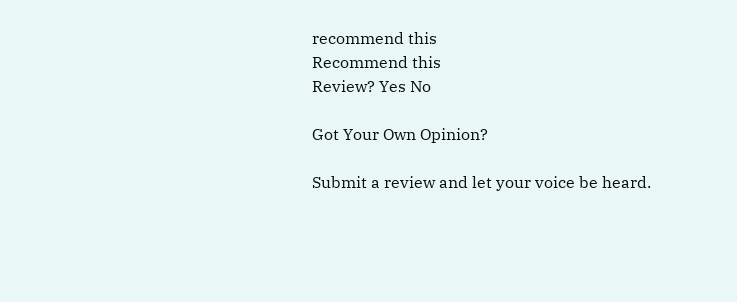recommend this
Recommend this
Review? Yes No

Got Your Own Opinion?

Submit a review and let your voice be heard.